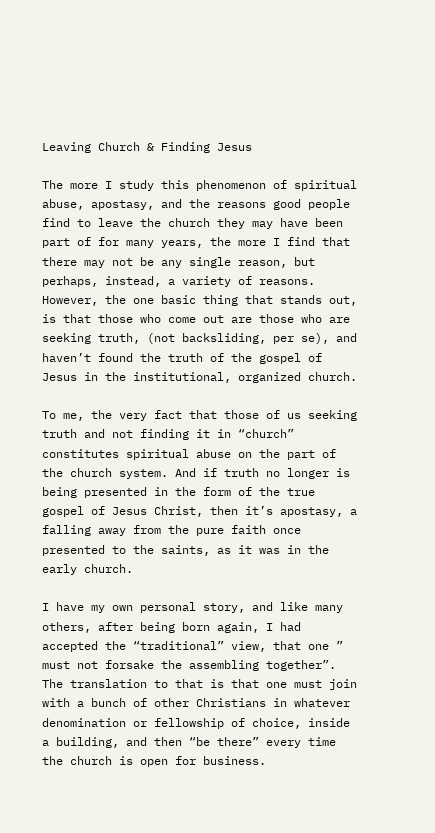Leaving Church & Finding Jesus

The more I study this phenomenon of spiritual abuse, apostasy, and the reasons good people find to leave the church they may have been part of for many years, the more I find that there may not be any single reason, but perhaps, instead, a variety of reasons. However, the one basic thing that stands out, is that those who come out are those who are seeking truth, (not backsliding, per se), and haven’t found the truth of the gospel of Jesus in the institutional, organized church.

To me, the very fact that those of us seeking truth and not finding it in “church” constitutes spiritual abuse on the part of the church system. And if truth no longer is being presented in the form of the true gospel of Jesus Christ, then it’s apostasy, a falling away from the pure faith once presented to the saints, as it was in the early church.

I have my own personal story, and like many others, after being born again, I had accepted the “traditional” view, that one ” must not forsake the assembling together”. The translation to that is that one must join with a bunch of other Christians in whatever denomination or fellowship of choice, inside a building, and then “be there” every time the church is open for business.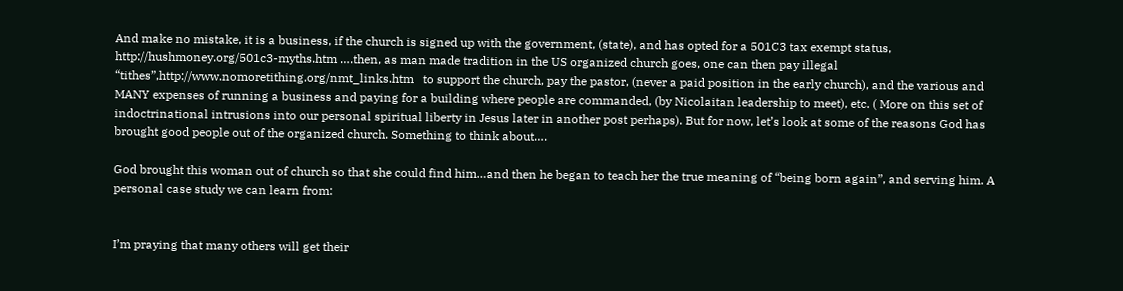And make no mistake, it is a business, if the church is signed up with the government, (state), and has opted for a 501C3 tax exempt status, http://hushmoney.org/501c3-myths.htm ….then, as man made tradition in the US organized church goes, one can then pay illegal “tithes”,http://www.nomoretithing.org/nmt_links.htm   to support the church, pay the pastor, (never a paid position in the early church), and the various and MANY expenses of running a business and paying for a building where people are commanded, (by Nicolaitan leadership to meet), etc. ( More on this set of  indoctrinational intrusions into our personal spiritual liberty in Jesus later in another post perhaps). But for now, let’s look at some of the reasons God has brought good people out of the organized church. Something to think about….

God brought this woman out of church so that she could find him…and then he began to teach her the true meaning of “being born again”, and serving him. A personal case study we can learn from:


I’m praying that many others will get their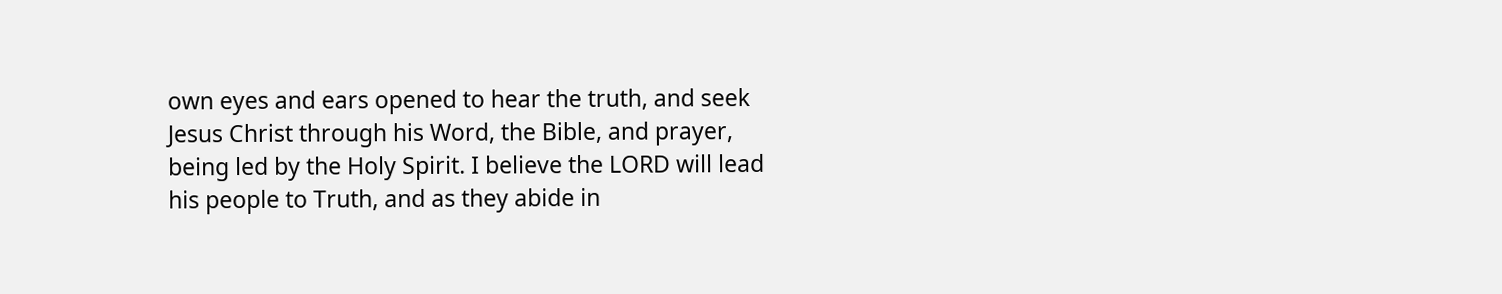own eyes and ears opened to hear the truth, and seek Jesus Christ through his Word, the Bible, and prayer, being led by the Holy Spirit. I believe the LORD will lead his people to Truth, and as they abide in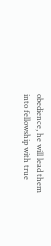obedience, he will lead them into fellowship with true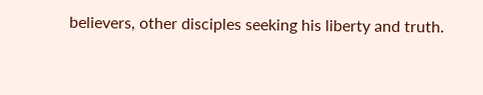believers, other disciples seeking his liberty and truth.